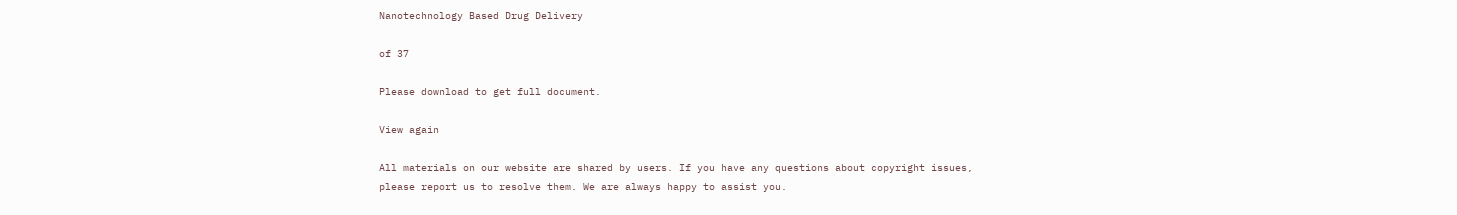Nanotechnology Based Drug Delivery

of 37

Please download to get full document.

View again

All materials on our website are shared by users. If you have any questions about copyright issues, please report us to resolve them. We are always happy to assist you.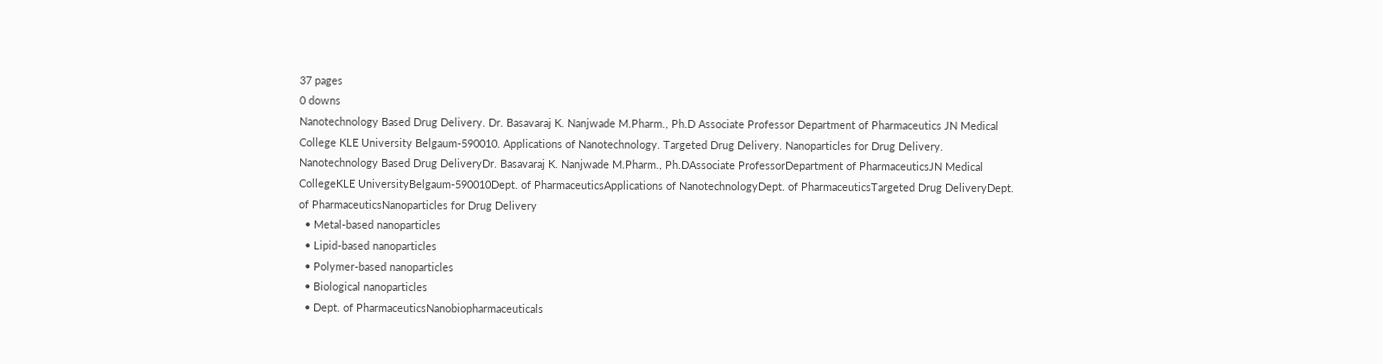37 pages
0 downs
Nanotechnology Based Drug Delivery. Dr. Basavaraj K. Nanjwade M.Pharm., Ph.D Associate Professor Department of Pharmaceutics JN Medical College KLE University Belgaum-590010. Applications of Nanotechnology. Targeted Drug Delivery. Nanoparticles for Drug Delivery.
Nanotechnology Based Drug DeliveryDr. Basavaraj K. Nanjwade M.Pharm., Ph.DAssociate ProfessorDepartment of PharmaceuticsJN Medical CollegeKLE UniversityBelgaum-590010Dept. of PharmaceuticsApplications of NanotechnologyDept. of PharmaceuticsTargeted Drug DeliveryDept. of PharmaceuticsNanoparticles for Drug Delivery
  • Metal-based nanoparticles
  • Lipid-based nanoparticles
  • Polymer-based nanoparticles
  • Biological nanoparticles
  • Dept. of PharmaceuticsNanobiopharmaceuticals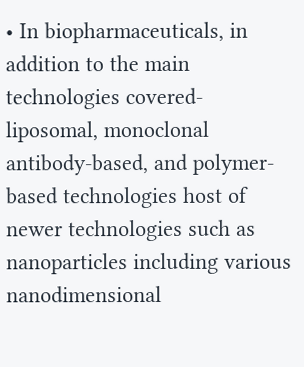• In biopharmaceuticals, in addition to the main technologies covered-liposomal, monoclonal antibody-based, and polymer-based technologies host of newer technologies such as nanoparticles including various nanodimensional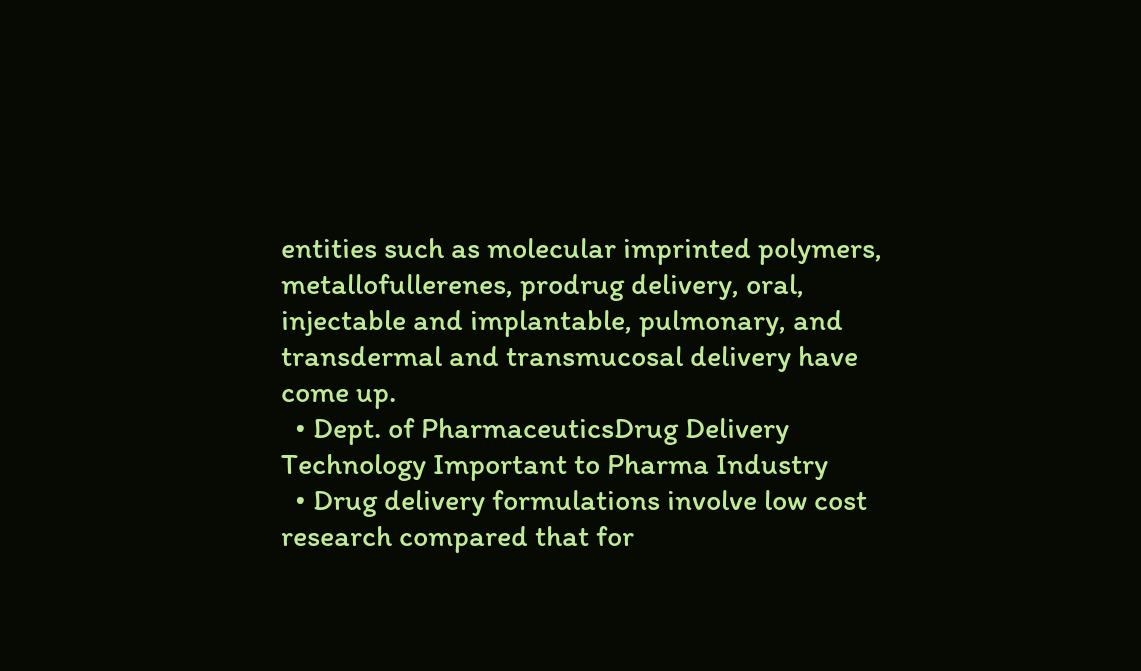entities such as molecular imprinted polymers, metallofullerenes, prodrug delivery, oral, injectable and implantable, pulmonary, and transdermal and transmucosal delivery have come up.
  • Dept. of PharmaceuticsDrug Delivery Technology Important to Pharma Industry
  • Drug delivery formulations involve low cost research compared that for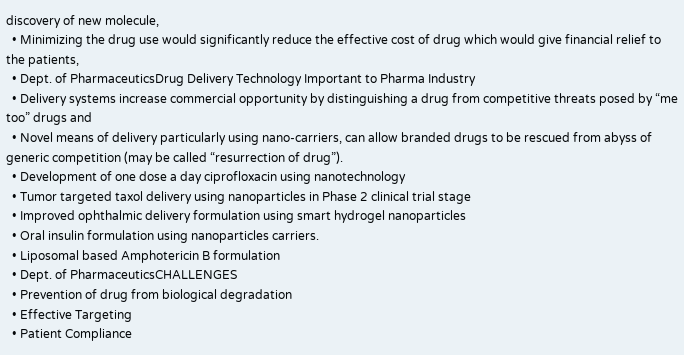discovery of new molecule,
  • Minimizing the drug use would significantly reduce the effective cost of drug which would give financial relief to the patients,
  • Dept. of PharmaceuticsDrug Delivery Technology Important to Pharma Industry
  • Delivery systems increase commercial opportunity by distinguishing a drug from competitive threats posed by “me too” drugs and
  • Novel means of delivery particularly using nano-carriers, can allow branded drugs to be rescued from abyss of generic competition (may be called “resurrection of drug”).
  • Development of one dose a day ciprofloxacin using nanotechnology
  • Tumor targeted taxol delivery using nanoparticles in Phase 2 clinical trial stage
  • Improved ophthalmic delivery formulation using smart hydrogel nanoparticles
  • Oral insulin formulation using nanoparticles carriers.
  • Liposomal based Amphotericin B formulation
  • Dept. of PharmaceuticsCHALLENGES
  • Prevention of drug from biological degradation
  • Effective Targeting
  • Patient Compliance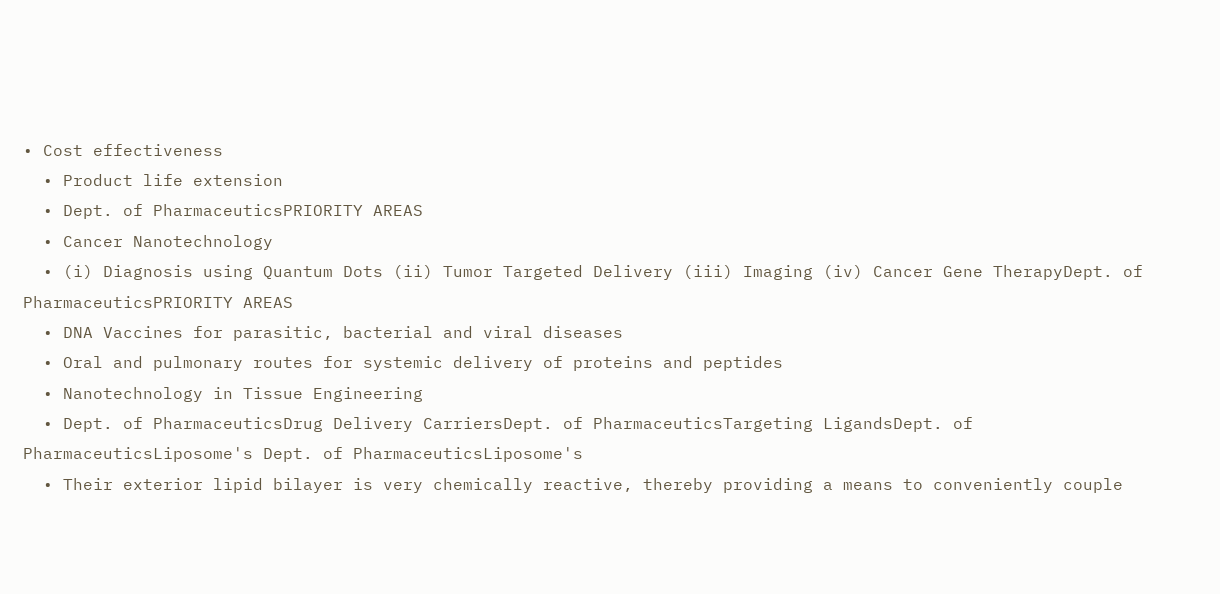• Cost effectiveness
  • Product life extension
  • Dept. of PharmaceuticsPRIORITY AREAS
  • Cancer Nanotechnology
  • (i) Diagnosis using Quantum Dots (ii) Tumor Targeted Delivery (iii) Imaging (iv) Cancer Gene TherapyDept. of PharmaceuticsPRIORITY AREAS
  • DNA Vaccines for parasitic, bacterial and viral diseases
  • Oral and pulmonary routes for systemic delivery of proteins and peptides
  • Nanotechnology in Tissue Engineering
  • Dept. of PharmaceuticsDrug Delivery CarriersDept. of PharmaceuticsTargeting LigandsDept. of PharmaceuticsLiposome's Dept. of PharmaceuticsLiposome's
  • Their exterior lipid bilayer is very chemically reactive, thereby providing a means to conveniently couple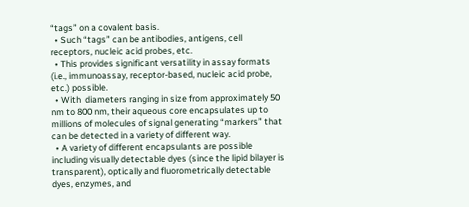“tags” on a covalent basis.
  • Such “tags” can be antibodies, antigens, cell receptors, nucleic acid probes, etc.
  • This provides significant versatility in assay formats (i.e., immunoassay, receptor-based, nucleic acid probe, etc.) possible.
  • With  diameters ranging in size from approximately 50 nm to 800 nm, their aqueous core encapsulates up to millions of molecules of signal generating “markers” that can be detected in a variety of different way.
  • A variety of different encapsulants are possible including visually detectable dyes (since the lipid bilayer is transparent), optically and fluorometrically detectable dyes, enzymes, and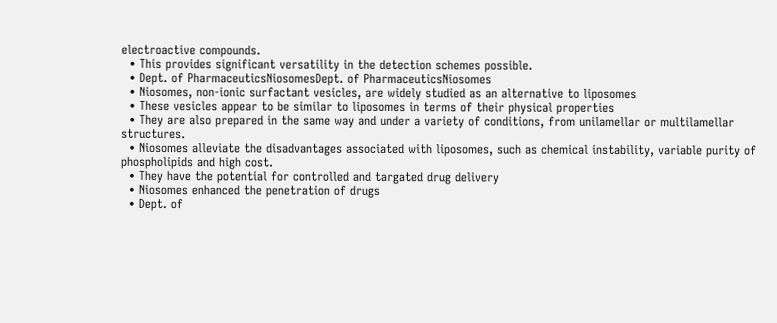electroactive compounds.
  • This provides significant versatility in the detection schemes possible.
  • Dept. of PharmaceuticsNiosomesDept. of PharmaceuticsNiosomes
  • Niosomes, non-ionic surfactant vesicles, are widely studied as an alternative to liposomes
  • These vesicles appear to be similar to liposomes in terms of their physical properties
  • They are also prepared in the same way and under a variety of conditions, from unilamellar or multilamellar structures.
  • Niosomes alleviate the disadvantages associated with liposomes, such as chemical instability, variable purity of phospholipids and high cost.
  • They have the potential for controlled and targated drug delivery
  • Niosomes enhanced the penetration of drugs
  • Dept. of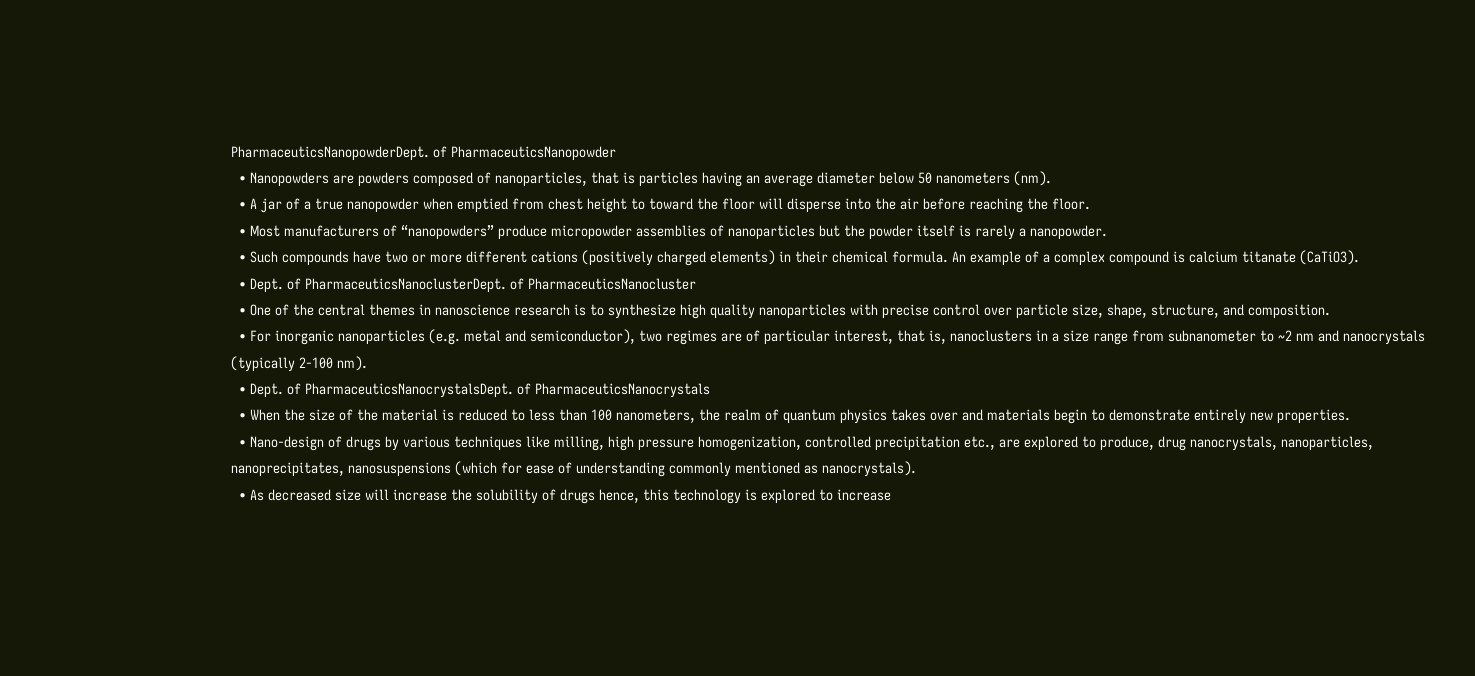PharmaceuticsNanopowderDept. of PharmaceuticsNanopowder
  • Nanopowders are powders composed of nanoparticles, that is particles having an average diameter below 50 nanometers (nm).
  • A jar of a true nanopowder when emptied from chest height to toward the floor will disperse into the air before reaching the floor.
  • Most manufacturers of “nanopowders” produce micropowder assemblies of nanoparticles but the powder itself is rarely a nanopowder.
  • Such compounds have two or more different cations (positively charged elements) in their chemical formula. An example of a complex compound is calcium titanate (CaTiO3).
  • Dept. of PharmaceuticsNanoclusterDept. of PharmaceuticsNanocluster
  • One of the central themes in nanoscience research is to synthesize high quality nanoparticles with precise control over particle size, shape, structure, and composition.
  • For inorganic nanoparticles (e.g. metal and semiconductor), two regimes are of particular interest, that is, nanoclusters in a size range from subnanometer to ~2 nm and nanocrystals (typically 2-100 nm).
  • Dept. of PharmaceuticsNanocrystalsDept. of PharmaceuticsNanocrystals
  • When the size of the material is reduced to less than 100 nanometers, the realm of quantum physics takes over and materials begin to demonstrate entirely new properties.
  • Nano-design of drugs by various techniques like milling, high pressure homogenization, controlled precipitation etc., are explored to produce, drug nanocrystals, nanoparticles, nanoprecipitates, nanosuspensions (which for ease of understanding commonly mentioned as nanocrystals).
  • As decreased size will increase the solubility of drugs hence, this technology is explored to increase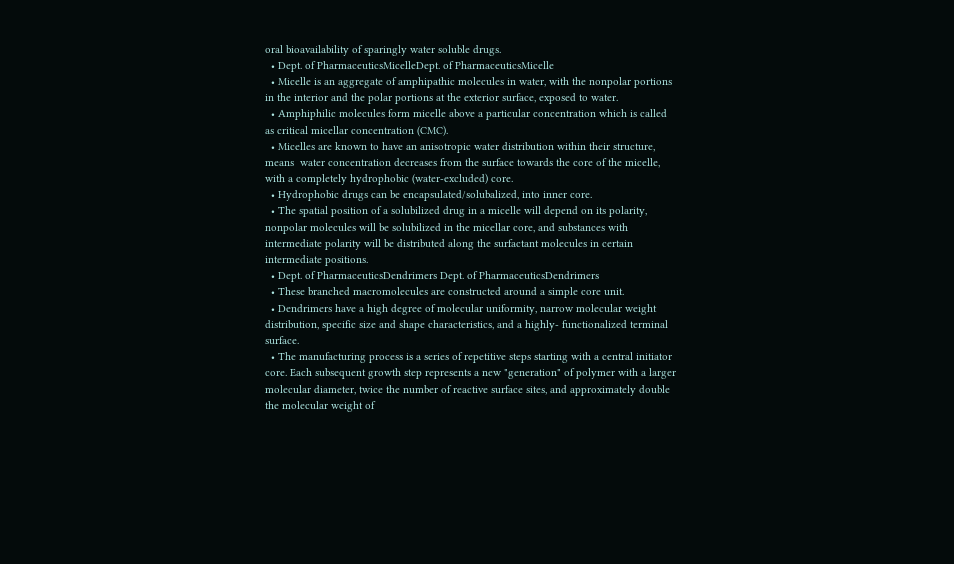oral bioavailability of sparingly water soluble drugs.
  • Dept. of PharmaceuticsMicelleDept. of PharmaceuticsMicelle
  • Micelle is an aggregate of amphipathic molecules in water, with the nonpolar portions in the interior and the polar portions at the exterior surface, exposed to water.
  • Amphiphilic molecules form micelle above a particular concentration which is called as critical micellar concentration (CMC).
  • Micelles are known to have an anisotropic water distribution within their structure, means  water concentration decreases from the surface towards the core of the micelle, with a completely hydrophobic (water-excluded) core.
  • Hydrophobic drugs can be encapsulated/solubalized, into inner core.
  • The spatial position of a solubilized drug in a micelle will depend on its polarity, nonpolar molecules will be solubilized in the micellar core, and substances with intermediate polarity will be distributed along the surfactant molecules in certain intermediate positions.
  • Dept. of PharmaceuticsDendrimers Dept. of PharmaceuticsDendrimers
  • These branched macromolecules are constructed around a simple core unit.
  • Dendrimers have a high degree of molecular uniformity, narrow molecular weight distribution, specific size and shape characteristics, and a highly- functionalized terminal surface.
  • The manufacturing process is a series of repetitive steps starting with a central initiator core. Each subsequent growth step represents a new "generation" of polymer with a larger molecular diameter, twice the number of reactive surface sites, and approximately double the molecular weight of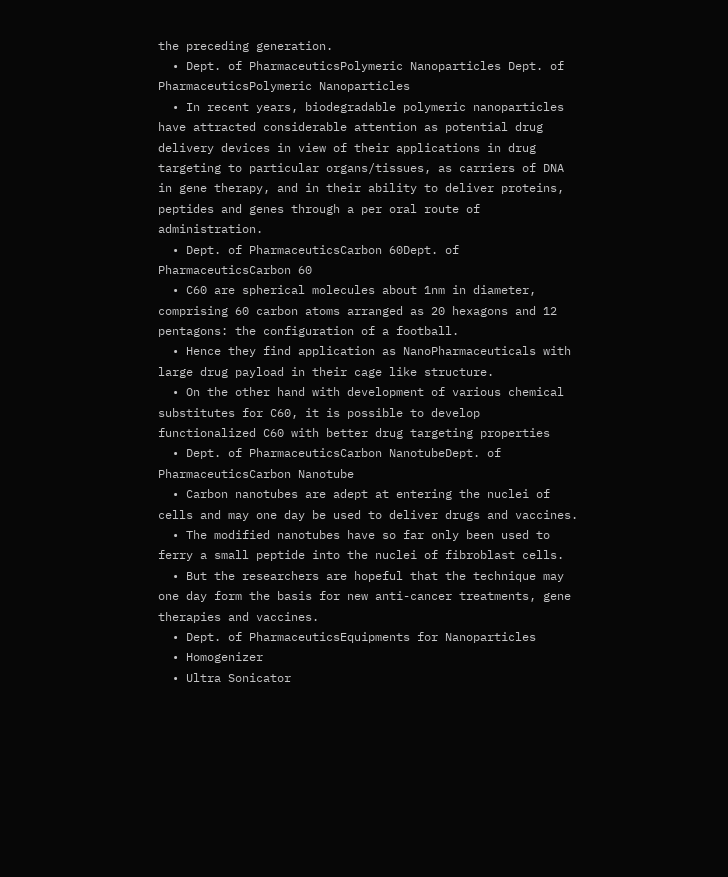the preceding generation.
  • Dept. of PharmaceuticsPolymeric Nanoparticles Dept. of PharmaceuticsPolymeric Nanoparticles
  • In recent years, biodegradable polymeric nanoparticles have attracted considerable attention as potential drug delivery devices in view of their applications in drug targeting to particular organs/tissues, as carriers of DNA in gene therapy, and in their ability to deliver proteins, peptides and genes through a per oral route of administration.
  • Dept. of PharmaceuticsCarbon 60Dept. of PharmaceuticsCarbon 60
  • C60 are spherical molecules about 1nm in diameter, comprising 60 carbon atoms arranged as 20 hexagons and 12 pentagons: the configuration of a football.
  • Hence they find application as NanoPharmaceuticals with large drug payload in their cage like structure.
  • On the other hand with development of various chemical substitutes for C60, it is possible to develop functionalized C60 with better drug targeting properties
  • Dept. of PharmaceuticsCarbon NanotubeDept. of PharmaceuticsCarbon Nanotube
  • Carbon nanotubes are adept at entering the nuclei of cells and may one day be used to deliver drugs and vaccines.
  • The modified nanotubes have so far only been used to ferry a small peptide into the nuclei of fibroblast cells.
  • But the researchers are hopeful that the technique may one day form the basis for new anti-cancer treatments, gene therapies and vaccines.
  • Dept. of PharmaceuticsEquipments for Nanoparticles
  • Homogenizer
  • Ultra Sonicator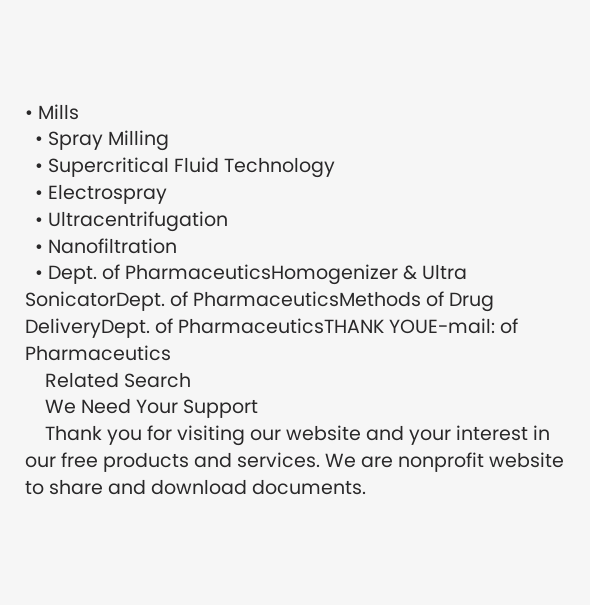• Mills
  • Spray Milling
  • Supercritical Fluid Technology
  • Electrospray
  • Ultracentrifugation
  • Nanofiltration
  • Dept. of PharmaceuticsHomogenizer & Ultra SonicatorDept. of PharmaceuticsMethods of Drug DeliveryDept. of PharmaceuticsTHANK YOUE-mail: of Pharmaceutics
    Related Search
    We Need Your Support
    Thank you for visiting our website and your interest in our free products and services. We are nonprofit website to share and download documents.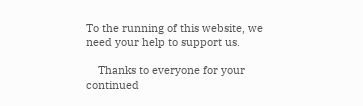To the running of this website, we need your help to support us.

    Thanks to everyone for your continued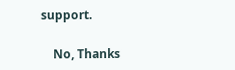support.

    No, Thanks